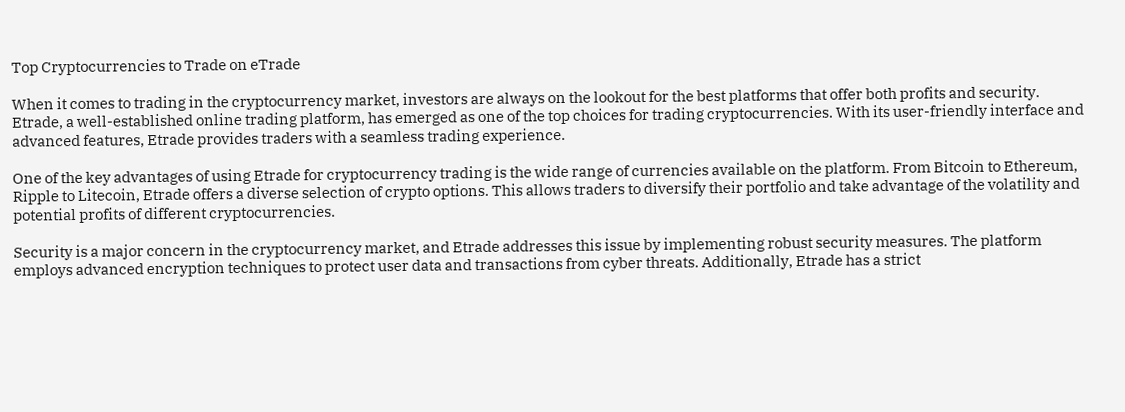Top Cryptocurrencies to Trade on eTrade

When it comes to trading in the cryptocurrency market, investors are always on the lookout for the best platforms that offer both profits and security. Etrade, a well-established online trading platform, has emerged as one of the top choices for trading cryptocurrencies. With its user-friendly interface and advanced features, Etrade provides traders with a seamless trading experience.

One of the key advantages of using Etrade for cryptocurrency trading is the wide range of currencies available on the platform. From Bitcoin to Ethereum, Ripple to Litecoin, Etrade offers a diverse selection of crypto options. This allows traders to diversify their portfolio and take advantage of the volatility and potential profits of different cryptocurrencies.

Security is a major concern in the cryptocurrency market, and Etrade addresses this issue by implementing robust security measures. The platform employs advanced encryption techniques to protect user data and transactions from cyber threats. Additionally, Etrade has a strict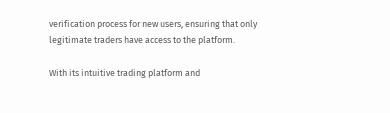verification process for new users, ensuring that only legitimate traders have access to the platform.

With its intuitive trading platform and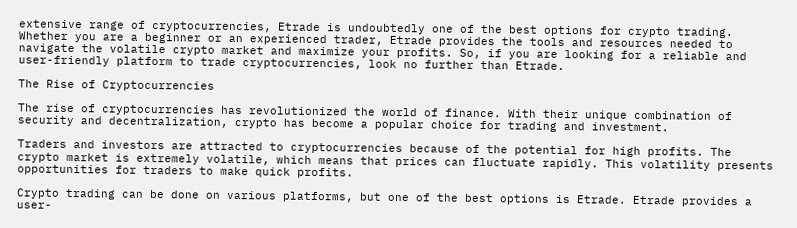extensive range of cryptocurrencies, Etrade is undoubtedly one of the best options for crypto trading. Whether you are a beginner or an experienced trader, Etrade provides the tools and resources needed to navigate the volatile crypto market and maximize your profits. So, if you are looking for a reliable and user-friendly platform to trade cryptocurrencies, look no further than Etrade.

The Rise of Cryptocurrencies

The rise of cryptocurrencies has revolutionized the world of finance. With their unique combination of security and decentralization, crypto has become a popular choice for trading and investment.

Traders and investors are attracted to cryptocurrencies because of the potential for high profits. The crypto market is extremely volatile, which means that prices can fluctuate rapidly. This volatility presents opportunities for traders to make quick profits.

Crypto trading can be done on various platforms, but one of the best options is Etrade. Etrade provides a user-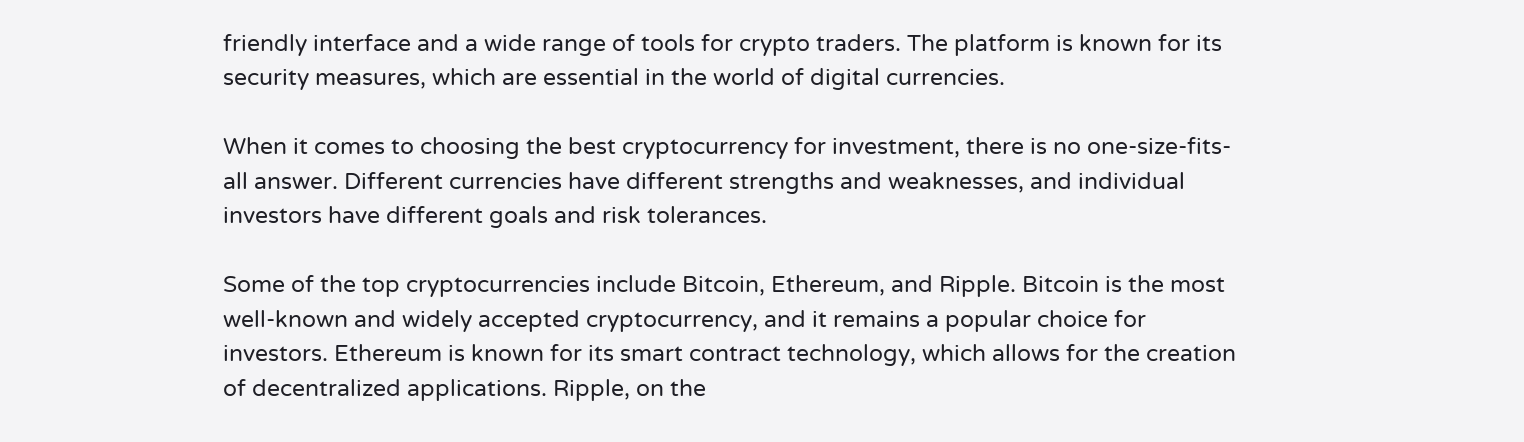friendly interface and a wide range of tools for crypto traders. The platform is known for its security measures, which are essential in the world of digital currencies.

When it comes to choosing the best cryptocurrency for investment, there is no one-size-fits-all answer. Different currencies have different strengths and weaknesses, and individual investors have different goals and risk tolerances.

Some of the top cryptocurrencies include Bitcoin, Ethereum, and Ripple. Bitcoin is the most well-known and widely accepted cryptocurrency, and it remains a popular choice for investors. Ethereum is known for its smart contract technology, which allows for the creation of decentralized applications. Ripple, on the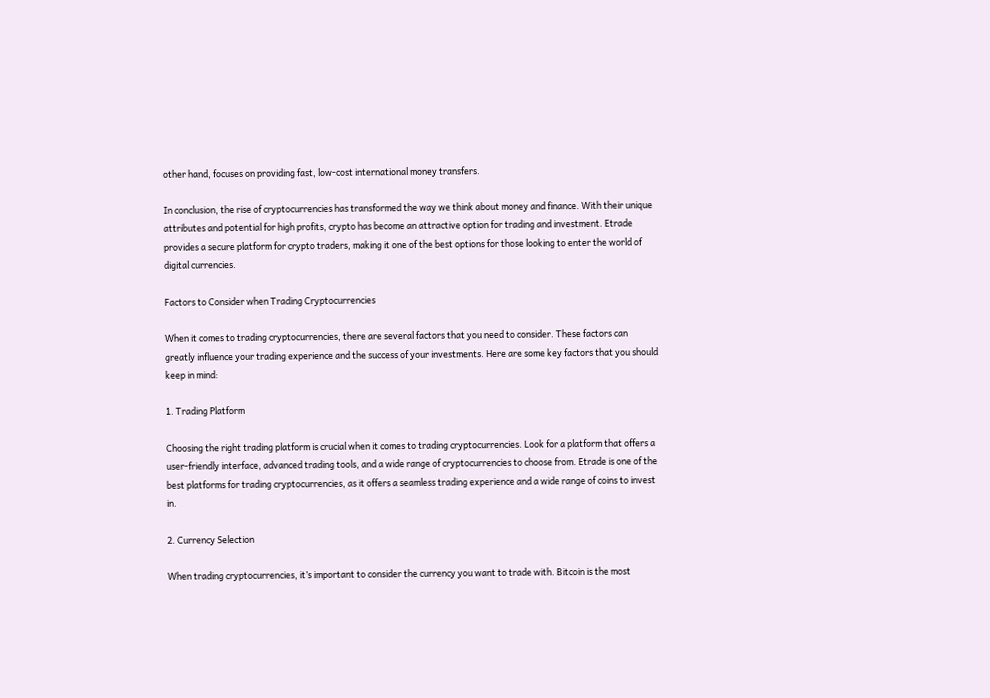other hand, focuses on providing fast, low-cost international money transfers.

In conclusion, the rise of cryptocurrencies has transformed the way we think about money and finance. With their unique attributes and potential for high profits, crypto has become an attractive option for trading and investment. Etrade provides a secure platform for crypto traders, making it one of the best options for those looking to enter the world of digital currencies.

Factors to Consider when Trading Cryptocurrencies

When it comes to trading cryptocurrencies, there are several factors that you need to consider. These factors can greatly influence your trading experience and the success of your investments. Here are some key factors that you should keep in mind:

1. Trading Platform

Choosing the right trading platform is crucial when it comes to trading cryptocurrencies. Look for a platform that offers a user-friendly interface, advanced trading tools, and a wide range of cryptocurrencies to choose from. Etrade is one of the best platforms for trading cryptocurrencies, as it offers a seamless trading experience and a wide range of coins to invest in.

2. Currency Selection

When trading cryptocurrencies, it’s important to consider the currency you want to trade with. Bitcoin is the most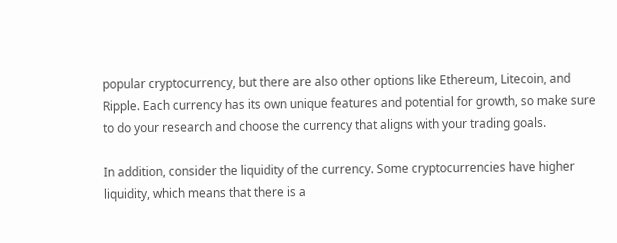popular cryptocurrency, but there are also other options like Ethereum, Litecoin, and Ripple. Each currency has its own unique features and potential for growth, so make sure to do your research and choose the currency that aligns with your trading goals.

In addition, consider the liquidity of the currency. Some cryptocurrencies have higher liquidity, which means that there is a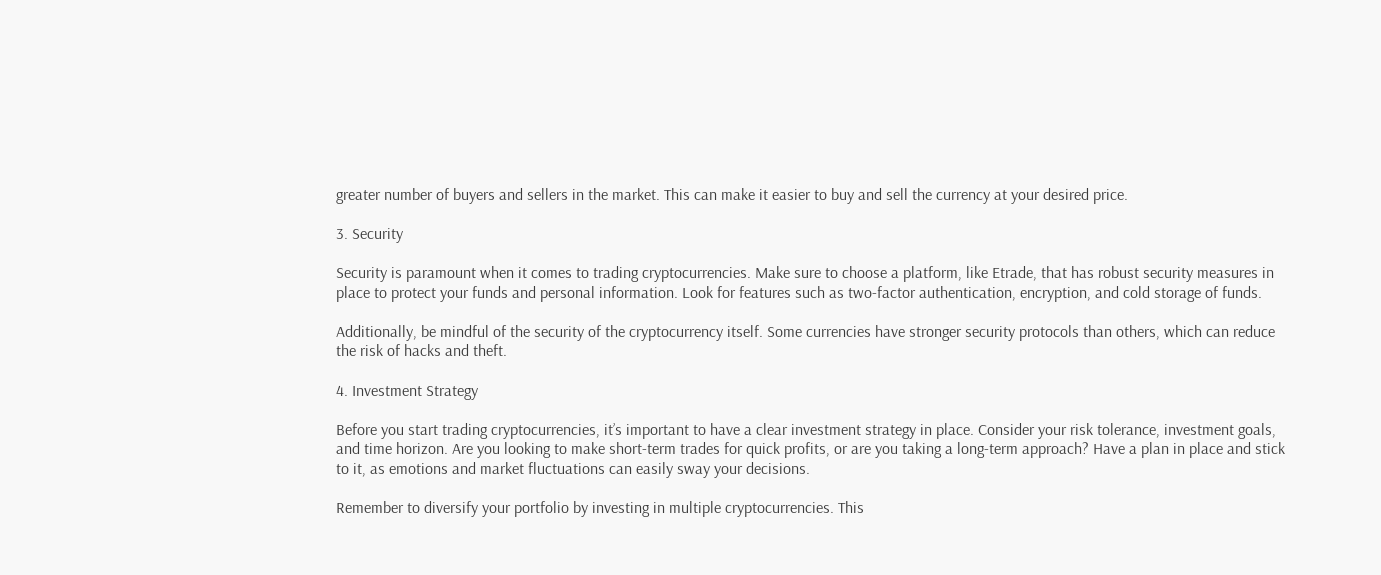greater number of buyers and sellers in the market. This can make it easier to buy and sell the currency at your desired price.

3. Security

Security is paramount when it comes to trading cryptocurrencies. Make sure to choose a platform, like Etrade, that has robust security measures in place to protect your funds and personal information. Look for features such as two-factor authentication, encryption, and cold storage of funds.

Additionally, be mindful of the security of the cryptocurrency itself. Some currencies have stronger security protocols than others, which can reduce the risk of hacks and theft.

4. Investment Strategy

Before you start trading cryptocurrencies, it’s important to have a clear investment strategy in place. Consider your risk tolerance, investment goals, and time horizon. Are you looking to make short-term trades for quick profits, or are you taking a long-term approach? Have a plan in place and stick to it, as emotions and market fluctuations can easily sway your decisions.

Remember to diversify your portfolio by investing in multiple cryptocurrencies. This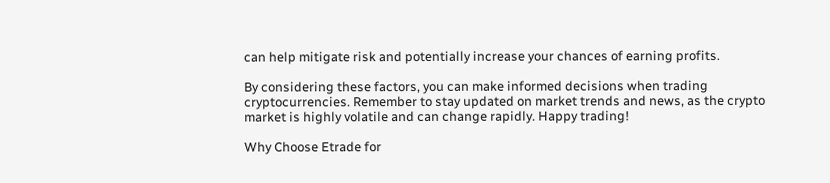can help mitigate risk and potentially increase your chances of earning profits.

By considering these factors, you can make informed decisions when trading cryptocurrencies. Remember to stay updated on market trends and news, as the crypto market is highly volatile and can change rapidly. Happy trading!

Why Choose Etrade for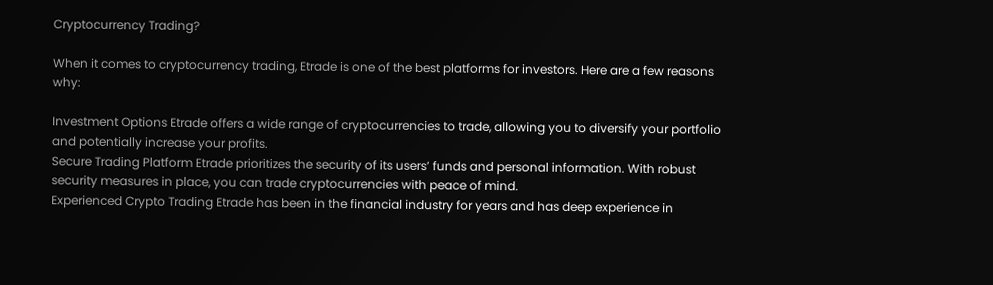Cryptocurrency Trading?

When it comes to cryptocurrency trading, Etrade is one of the best platforms for investors. Here are a few reasons why:

Investment Options Etrade offers a wide range of cryptocurrencies to trade, allowing you to diversify your portfolio and potentially increase your profits.
Secure Trading Platform Etrade prioritizes the security of its users’ funds and personal information. With robust security measures in place, you can trade cryptocurrencies with peace of mind.
Experienced Crypto Trading Etrade has been in the financial industry for years and has deep experience in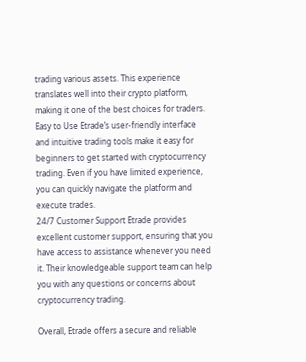trading various assets. This experience translates well into their crypto platform, making it one of the best choices for traders.
Easy to Use Etrade’s user-friendly interface and intuitive trading tools make it easy for beginners to get started with cryptocurrency trading. Even if you have limited experience, you can quickly navigate the platform and execute trades.
24/7 Customer Support Etrade provides excellent customer support, ensuring that you have access to assistance whenever you need it. Their knowledgeable support team can help you with any questions or concerns about cryptocurrency trading.

Overall, Etrade offers a secure and reliable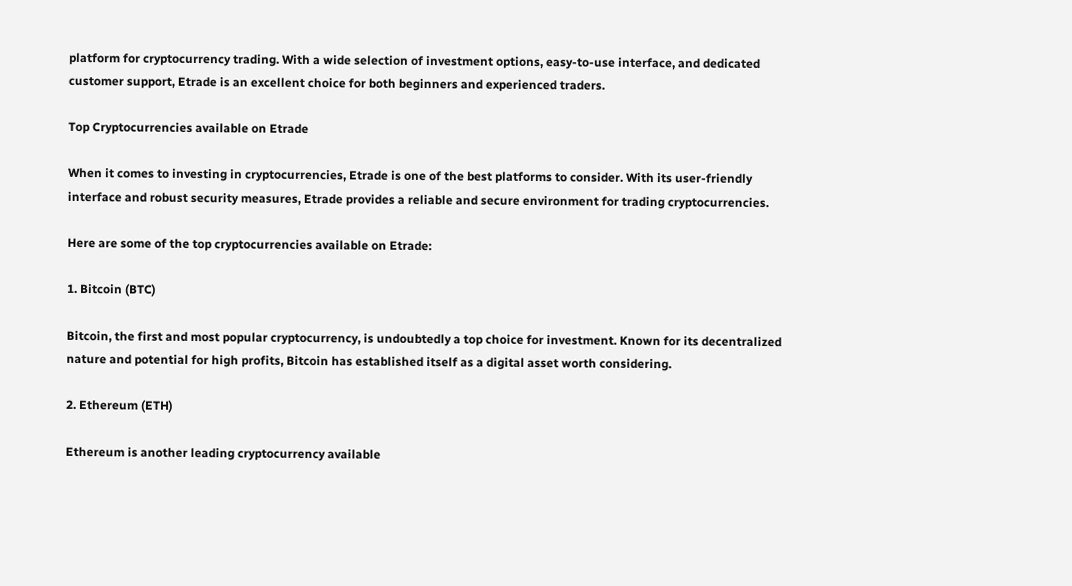platform for cryptocurrency trading. With a wide selection of investment options, easy-to-use interface, and dedicated customer support, Etrade is an excellent choice for both beginners and experienced traders.

Top Cryptocurrencies available on Etrade

When it comes to investing in cryptocurrencies, Etrade is one of the best platforms to consider. With its user-friendly interface and robust security measures, Etrade provides a reliable and secure environment for trading cryptocurrencies.

Here are some of the top cryptocurrencies available on Etrade:

1. Bitcoin (BTC)

Bitcoin, the first and most popular cryptocurrency, is undoubtedly a top choice for investment. Known for its decentralized nature and potential for high profits, Bitcoin has established itself as a digital asset worth considering.

2. Ethereum (ETH)

Ethereum is another leading cryptocurrency available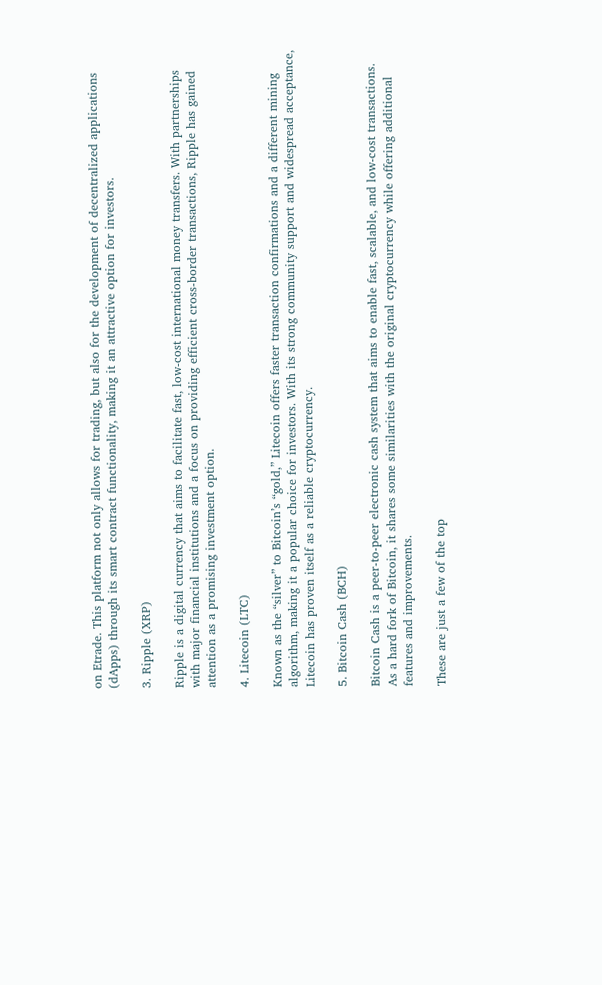on Etrade. This platform not only allows for trading, but also for the development of decentralized applications (dApps) through its smart contract functionality, making it an attractive option for investors.

3. Ripple (XRP)

Ripple is a digital currency that aims to facilitate fast, low-cost international money transfers. With partnerships with major financial institutions and a focus on providing efficient cross-border transactions, Ripple has gained attention as a promising investment option.

4. Litecoin (LTC)

Known as the “silver” to Bitcoin’s “gold,” Litecoin offers faster transaction confirmations and a different mining algorithm, making it a popular choice for investors. With its strong community support and widespread acceptance, Litecoin has proven itself as a reliable cryptocurrency.

5. Bitcoin Cash (BCH)

Bitcoin Cash is a peer-to-peer electronic cash system that aims to enable fast, scalable, and low-cost transactions. As a hard fork of Bitcoin, it shares some similarities with the original cryptocurrency while offering additional features and improvements.

These are just a few of the top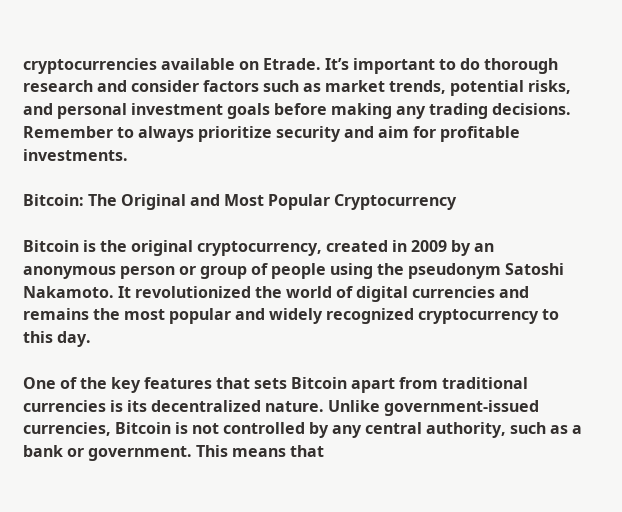cryptocurrencies available on Etrade. It’s important to do thorough research and consider factors such as market trends, potential risks, and personal investment goals before making any trading decisions. Remember to always prioritize security and aim for profitable investments.

Bitcoin: The Original and Most Popular Cryptocurrency

Bitcoin is the original cryptocurrency, created in 2009 by an anonymous person or group of people using the pseudonym Satoshi Nakamoto. It revolutionized the world of digital currencies and remains the most popular and widely recognized cryptocurrency to this day.

One of the key features that sets Bitcoin apart from traditional currencies is its decentralized nature. Unlike government-issued currencies, Bitcoin is not controlled by any central authority, such as a bank or government. This means that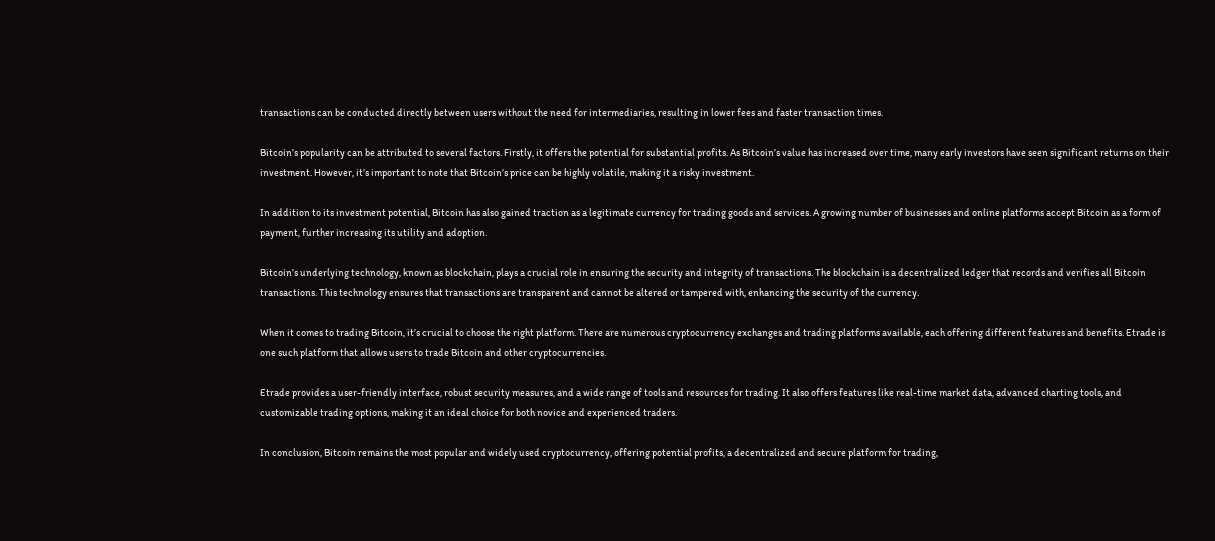transactions can be conducted directly between users without the need for intermediaries, resulting in lower fees and faster transaction times.

Bitcoin’s popularity can be attributed to several factors. Firstly, it offers the potential for substantial profits. As Bitcoin’s value has increased over time, many early investors have seen significant returns on their investment. However, it’s important to note that Bitcoin’s price can be highly volatile, making it a risky investment.

In addition to its investment potential, Bitcoin has also gained traction as a legitimate currency for trading goods and services. A growing number of businesses and online platforms accept Bitcoin as a form of payment, further increasing its utility and adoption.

Bitcoin’s underlying technology, known as blockchain, plays a crucial role in ensuring the security and integrity of transactions. The blockchain is a decentralized ledger that records and verifies all Bitcoin transactions. This technology ensures that transactions are transparent and cannot be altered or tampered with, enhancing the security of the currency.

When it comes to trading Bitcoin, it’s crucial to choose the right platform. There are numerous cryptocurrency exchanges and trading platforms available, each offering different features and benefits. Etrade is one such platform that allows users to trade Bitcoin and other cryptocurrencies.

Etrade provides a user-friendly interface, robust security measures, and a wide range of tools and resources for trading. It also offers features like real-time market data, advanced charting tools, and customizable trading options, making it an ideal choice for both novice and experienced traders.

In conclusion, Bitcoin remains the most popular and widely used cryptocurrency, offering potential profits, a decentralized and secure platform for trading,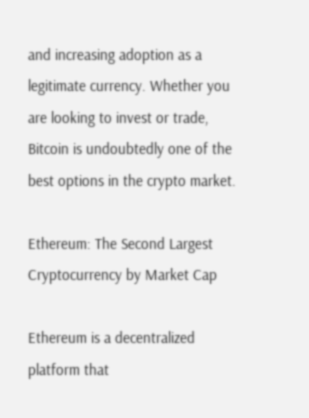and increasing adoption as a legitimate currency. Whether you are looking to invest or trade, Bitcoin is undoubtedly one of the best options in the crypto market.

Ethereum: The Second Largest Cryptocurrency by Market Cap

Ethereum is a decentralized platform that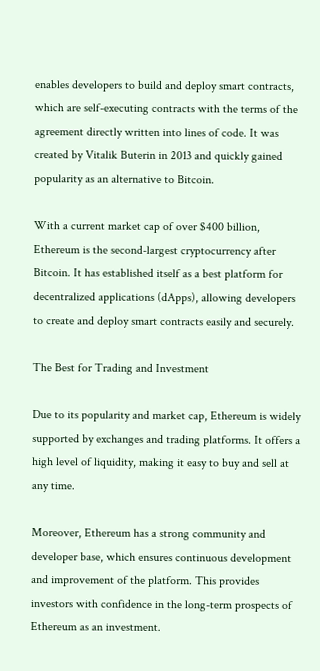enables developers to build and deploy smart contracts, which are self-executing contracts with the terms of the agreement directly written into lines of code. It was created by Vitalik Buterin in 2013 and quickly gained popularity as an alternative to Bitcoin.

With a current market cap of over $400 billion, Ethereum is the second-largest cryptocurrency after Bitcoin. It has established itself as a best platform for decentralized applications (dApps), allowing developers to create and deploy smart contracts easily and securely.

The Best for Trading and Investment

Due to its popularity and market cap, Ethereum is widely supported by exchanges and trading platforms. It offers a high level of liquidity, making it easy to buy and sell at any time.

Moreover, Ethereum has a strong community and developer base, which ensures continuous development and improvement of the platform. This provides investors with confidence in the long-term prospects of Ethereum as an investment.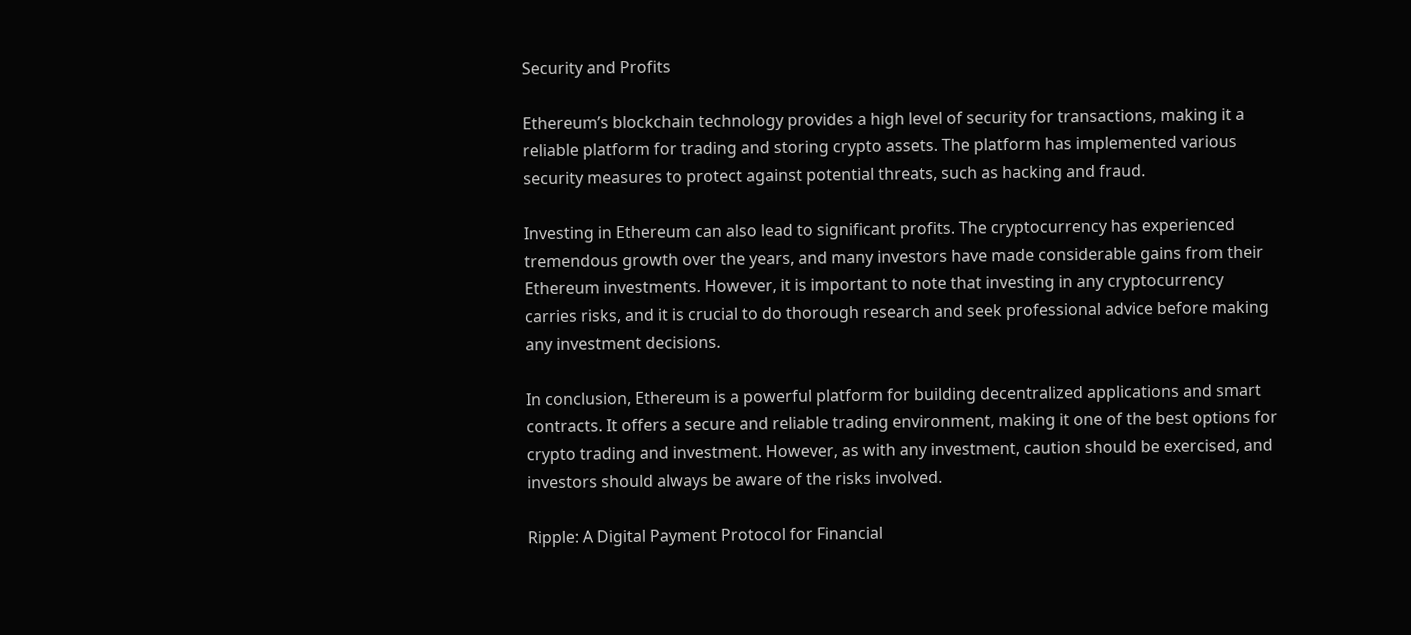Security and Profits

Ethereum’s blockchain technology provides a high level of security for transactions, making it a reliable platform for trading and storing crypto assets. The platform has implemented various security measures to protect against potential threats, such as hacking and fraud.

Investing in Ethereum can also lead to significant profits. The cryptocurrency has experienced tremendous growth over the years, and many investors have made considerable gains from their Ethereum investments. However, it is important to note that investing in any cryptocurrency carries risks, and it is crucial to do thorough research and seek professional advice before making any investment decisions.

In conclusion, Ethereum is a powerful platform for building decentralized applications and smart contracts. It offers a secure and reliable trading environment, making it one of the best options for crypto trading and investment. However, as with any investment, caution should be exercised, and investors should always be aware of the risks involved.

Ripple: A Digital Payment Protocol for Financial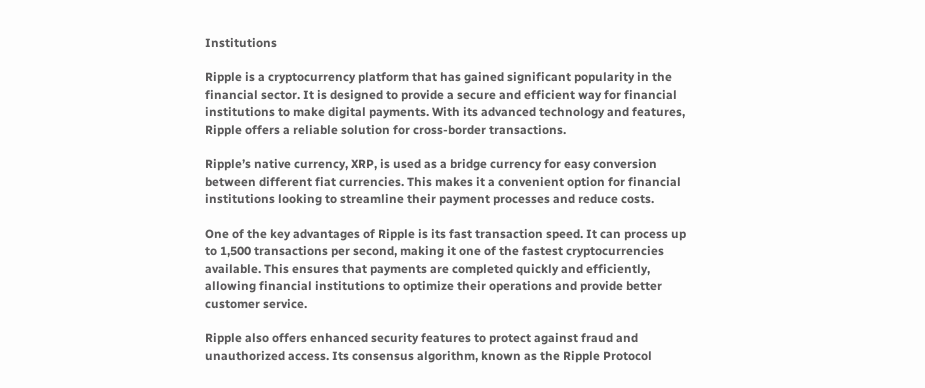Institutions

Ripple is a cryptocurrency platform that has gained significant popularity in the financial sector. It is designed to provide a secure and efficient way for financial institutions to make digital payments. With its advanced technology and features, Ripple offers a reliable solution for cross-border transactions.

Ripple’s native currency, XRP, is used as a bridge currency for easy conversion between different fiat currencies. This makes it a convenient option for financial institutions looking to streamline their payment processes and reduce costs.

One of the key advantages of Ripple is its fast transaction speed. It can process up to 1,500 transactions per second, making it one of the fastest cryptocurrencies available. This ensures that payments are completed quickly and efficiently, allowing financial institutions to optimize their operations and provide better customer service.

Ripple also offers enhanced security features to protect against fraud and unauthorized access. Its consensus algorithm, known as the Ripple Protocol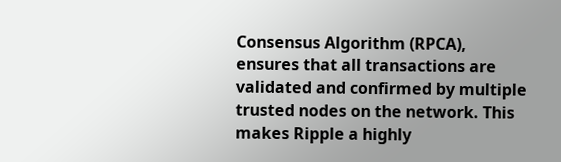Consensus Algorithm (RPCA), ensures that all transactions are validated and confirmed by multiple trusted nodes on the network. This makes Ripple a highly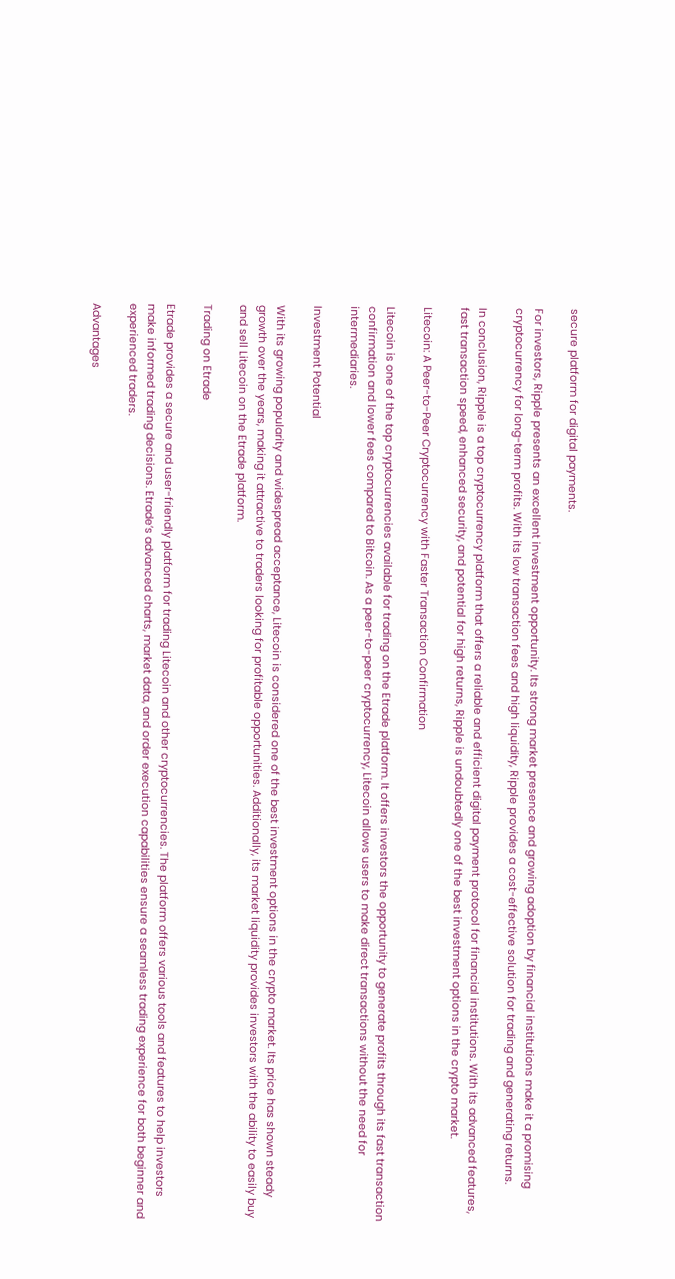secure platform for digital payments.

For investors, Ripple presents an excellent investment opportunity. Its strong market presence and growing adoption by financial institutions make it a promising cryptocurrency for long-term profits. With its low transaction fees and high liquidity, Ripple provides a cost-effective solution for trading and generating returns.

In conclusion, Ripple is a top cryptocurrency platform that offers a reliable and efficient digital payment protocol for financial institutions. With its advanced features, fast transaction speed, enhanced security, and potential for high returns, Ripple is undoubtedly one of the best investment options in the crypto market.

Litecoin: A Peer-to-Peer Cryptocurrency with Faster Transaction Confirmation

Litecoin is one of the top cryptocurrencies available for trading on the Etrade platform. It offers investors the opportunity to generate profits through its fast transaction confirmation and lower fees compared to Bitcoin. As a peer-to-peer cryptocurrency, Litecoin allows users to make direct transactions without the need for intermediaries.

Investment Potential

With its growing popularity and widespread acceptance, Litecoin is considered one of the best investment options in the crypto market. Its price has shown steady growth over the years, making it attractive to traders looking for profitable opportunities. Additionally, its market liquidity provides investors with the ability to easily buy and sell Litecoin on the Etrade platform.

Trading on Etrade

Etrade provides a secure and user-friendly platform for trading Litecoin and other cryptocurrencies. The platform offers various tools and features to help investors make informed trading decisions. Etrade’s advanced charts, market data, and order execution capabilities ensure a seamless trading experience for both beginner and experienced traders.

Advantages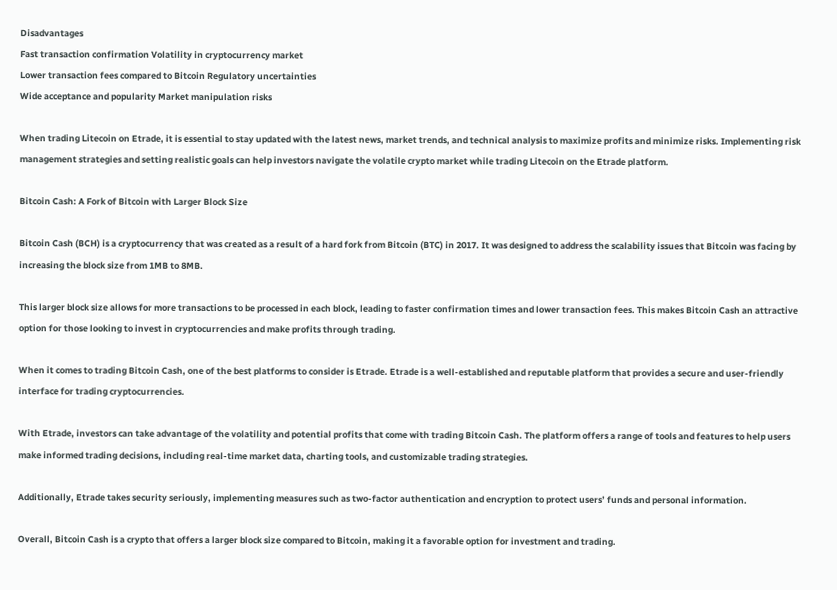Disadvantages
Fast transaction confirmation Volatility in cryptocurrency market
Lower transaction fees compared to Bitcoin Regulatory uncertainties
Wide acceptance and popularity Market manipulation risks

When trading Litecoin on Etrade, it is essential to stay updated with the latest news, market trends, and technical analysis to maximize profits and minimize risks. Implementing risk management strategies and setting realistic goals can help investors navigate the volatile crypto market while trading Litecoin on the Etrade platform.

Bitcoin Cash: A Fork of Bitcoin with Larger Block Size

Bitcoin Cash (BCH) is a cryptocurrency that was created as a result of a hard fork from Bitcoin (BTC) in 2017. It was designed to address the scalability issues that Bitcoin was facing by increasing the block size from 1MB to 8MB.

This larger block size allows for more transactions to be processed in each block, leading to faster confirmation times and lower transaction fees. This makes Bitcoin Cash an attractive option for those looking to invest in cryptocurrencies and make profits through trading.

When it comes to trading Bitcoin Cash, one of the best platforms to consider is Etrade. Etrade is a well-established and reputable platform that provides a secure and user-friendly interface for trading cryptocurrencies.

With Etrade, investors can take advantage of the volatility and potential profits that come with trading Bitcoin Cash. The platform offers a range of tools and features to help users make informed trading decisions, including real-time market data, charting tools, and customizable trading strategies.

Additionally, Etrade takes security seriously, implementing measures such as two-factor authentication and encryption to protect users’ funds and personal information.

Overall, Bitcoin Cash is a crypto that offers a larger block size compared to Bitcoin, making it a favorable option for investment and trading.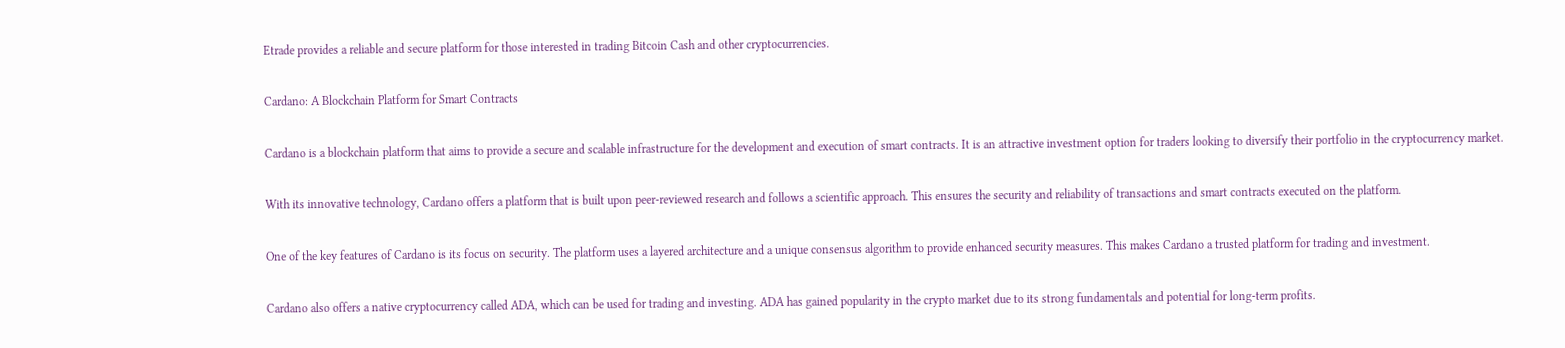Etrade provides a reliable and secure platform for those interested in trading Bitcoin Cash and other cryptocurrencies.

Cardano: A Blockchain Platform for Smart Contracts

Cardano is a blockchain platform that aims to provide a secure and scalable infrastructure for the development and execution of smart contracts. It is an attractive investment option for traders looking to diversify their portfolio in the cryptocurrency market.

With its innovative technology, Cardano offers a platform that is built upon peer-reviewed research and follows a scientific approach. This ensures the security and reliability of transactions and smart contracts executed on the platform.

One of the key features of Cardano is its focus on security. The platform uses a layered architecture and a unique consensus algorithm to provide enhanced security measures. This makes Cardano a trusted platform for trading and investment.

Cardano also offers a native cryptocurrency called ADA, which can be used for trading and investing. ADA has gained popularity in the crypto market due to its strong fundamentals and potential for long-term profits.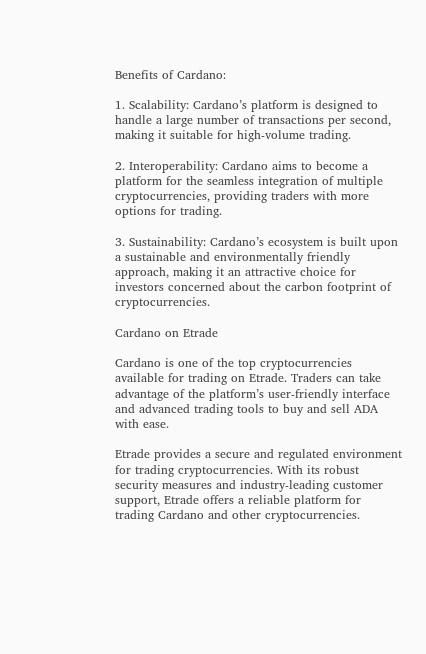Benefits of Cardano:

1. Scalability: Cardano’s platform is designed to handle a large number of transactions per second, making it suitable for high-volume trading.

2. Interoperability: Cardano aims to become a platform for the seamless integration of multiple cryptocurrencies, providing traders with more options for trading.

3. Sustainability: Cardano’s ecosystem is built upon a sustainable and environmentally friendly approach, making it an attractive choice for investors concerned about the carbon footprint of cryptocurrencies.

Cardano on Etrade

Cardano is one of the top cryptocurrencies available for trading on Etrade. Traders can take advantage of the platform’s user-friendly interface and advanced trading tools to buy and sell ADA with ease.

Etrade provides a secure and regulated environment for trading cryptocurrencies. With its robust security measures and industry-leading customer support, Etrade offers a reliable platform for trading Cardano and other cryptocurrencies.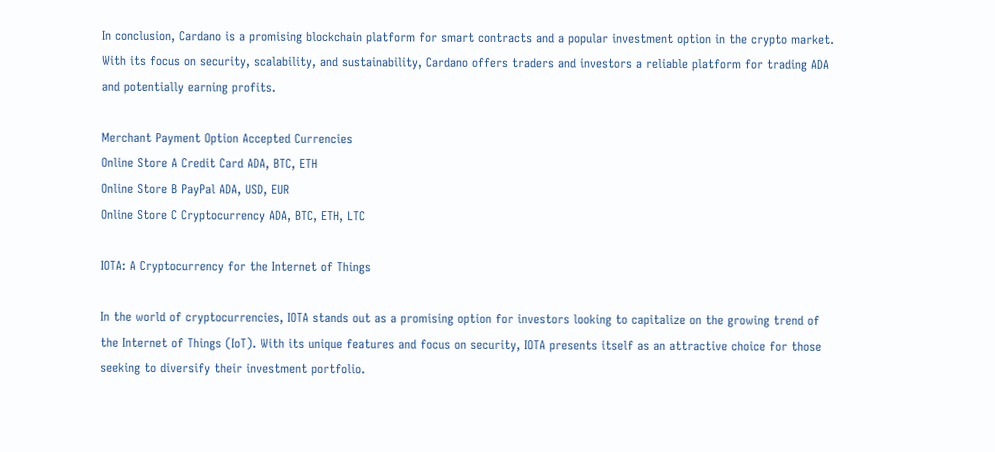In conclusion, Cardano is a promising blockchain platform for smart contracts and a popular investment option in the crypto market. With its focus on security, scalability, and sustainability, Cardano offers traders and investors a reliable platform for trading ADA and potentially earning profits.

Merchant Payment Option Accepted Currencies
Online Store A Credit Card ADA, BTC, ETH
Online Store B PayPal ADA, USD, EUR
Online Store C Cryptocurrency ADA, BTC, ETH, LTC

IOTA: A Cryptocurrency for the Internet of Things

In the world of cryptocurrencies, IOTA stands out as a promising option for investors looking to capitalize on the growing trend of the Internet of Things (IoT). With its unique features and focus on security, IOTA presents itself as an attractive choice for those seeking to diversify their investment portfolio.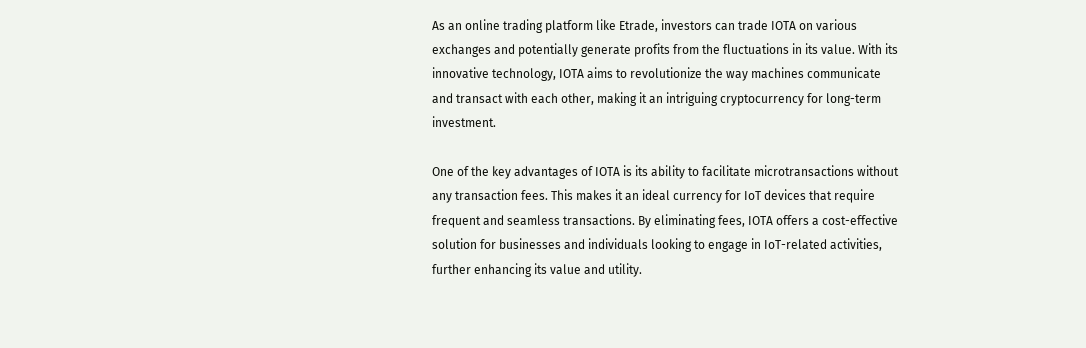As an online trading platform like Etrade, investors can trade IOTA on various exchanges and potentially generate profits from the fluctuations in its value. With its innovative technology, IOTA aims to revolutionize the way machines communicate and transact with each other, making it an intriguing cryptocurrency for long-term investment.

One of the key advantages of IOTA is its ability to facilitate microtransactions without any transaction fees. This makes it an ideal currency for IoT devices that require frequent and seamless transactions. By eliminating fees, IOTA offers a cost-effective solution for businesses and individuals looking to engage in IoT-related activities, further enhancing its value and utility.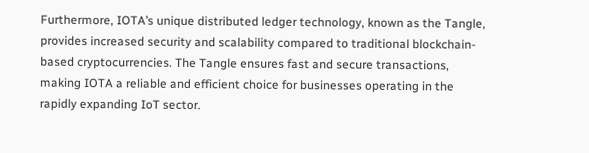Furthermore, IOTA’s unique distributed ledger technology, known as the Tangle, provides increased security and scalability compared to traditional blockchain-based cryptocurrencies. The Tangle ensures fast and secure transactions, making IOTA a reliable and efficient choice for businesses operating in the rapidly expanding IoT sector.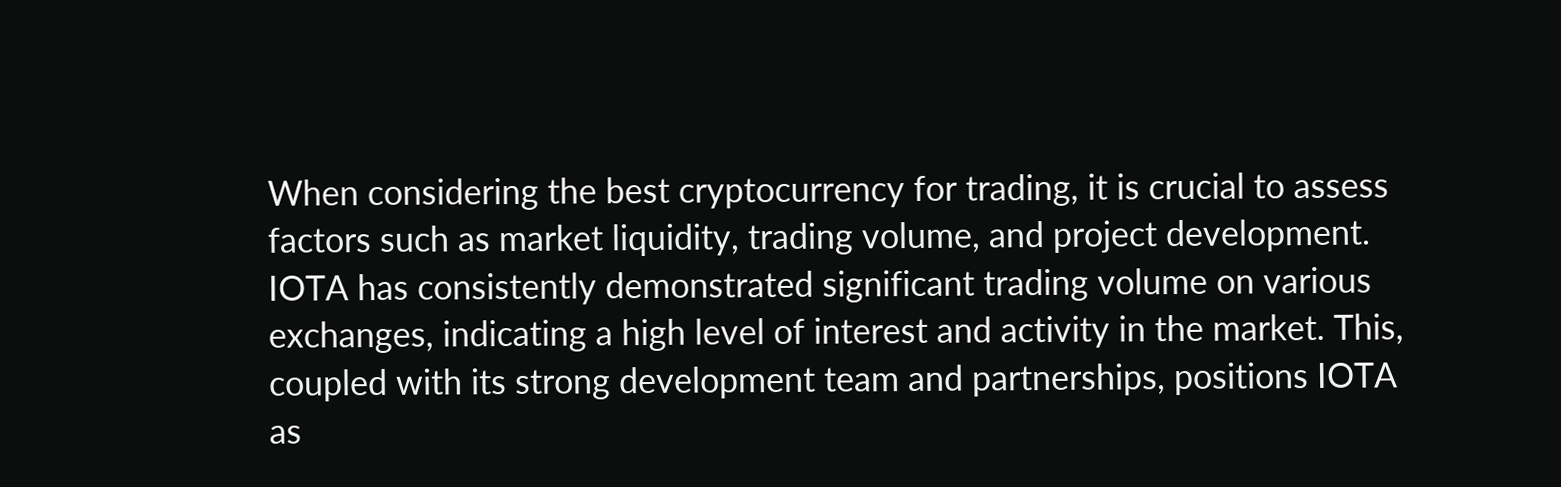When considering the best cryptocurrency for trading, it is crucial to assess factors such as market liquidity, trading volume, and project development. IOTA has consistently demonstrated significant trading volume on various exchanges, indicating a high level of interest and activity in the market. This, coupled with its strong development team and partnerships, positions IOTA as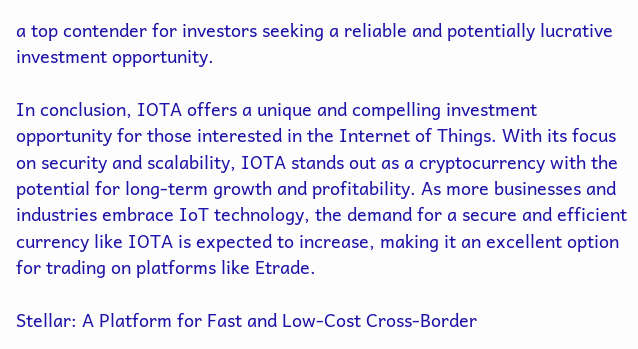a top contender for investors seeking a reliable and potentially lucrative investment opportunity.

In conclusion, IOTA offers a unique and compelling investment opportunity for those interested in the Internet of Things. With its focus on security and scalability, IOTA stands out as a cryptocurrency with the potential for long-term growth and profitability. As more businesses and industries embrace IoT technology, the demand for a secure and efficient currency like IOTA is expected to increase, making it an excellent option for trading on platforms like Etrade.

Stellar: A Platform for Fast and Low-Cost Cross-Border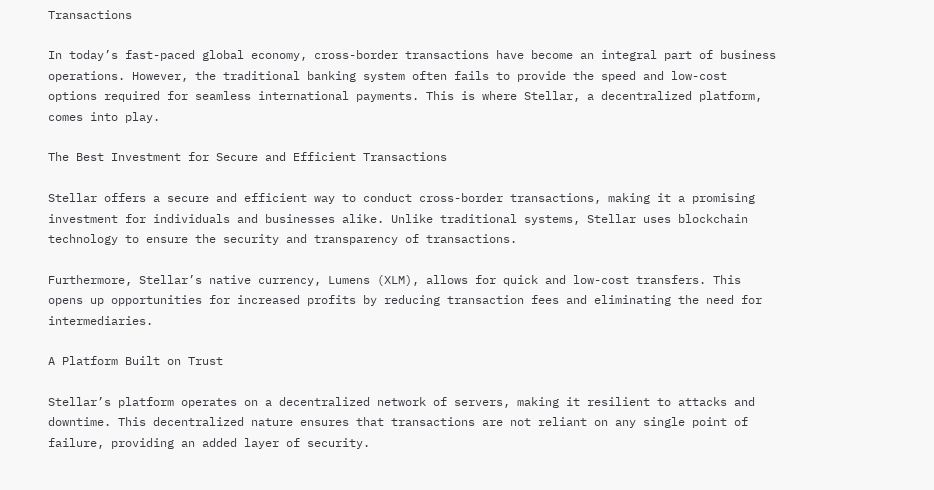Transactions

In today’s fast-paced global economy, cross-border transactions have become an integral part of business operations. However, the traditional banking system often fails to provide the speed and low-cost options required for seamless international payments. This is where Stellar, a decentralized platform, comes into play.

The Best Investment for Secure and Efficient Transactions

Stellar offers a secure and efficient way to conduct cross-border transactions, making it a promising investment for individuals and businesses alike. Unlike traditional systems, Stellar uses blockchain technology to ensure the security and transparency of transactions.

Furthermore, Stellar’s native currency, Lumens (XLM), allows for quick and low-cost transfers. This opens up opportunities for increased profits by reducing transaction fees and eliminating the need for intermediaries.

A Platform Built on Trust

Stellar’s platform operates on a decentralized network of servers, making it resilient to attacks and downtime. This decentralized nature ensures that transactions are not reliant on any single point of failure, providing an added layer of security.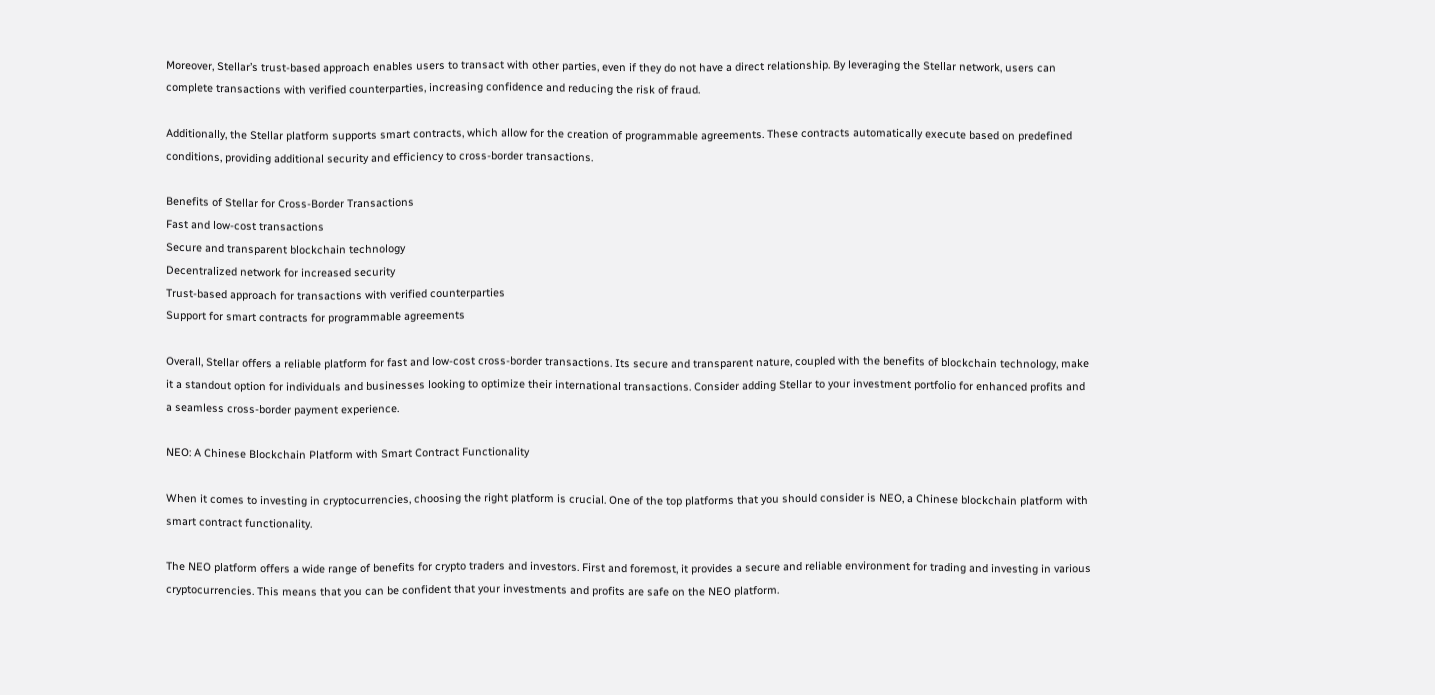Moreover, Stellar’s trust-based approach enables users to transact with other parties, even if they do not have a direct relationship. By leveraging the Stellar network, users can complete transactions with verified counterparties, increasing confidence and reducing the risk of fraud.

Additionally, the Stellar platform supports smart contracts, which allow for the creation of programmable agreements. These contracts automatically execute based on predefined conditions, providing additional security and efficiency to cross-border transactions.

Benefits of Stellar for Cross-Border Transactions
Fast and low-cost transactions
Secure and transparent blockchain technology
Decentralized network for increased security
Trust-based approach for transactions with verified counterparties
Support for smart contracts for programmable agreements

Overall, Stellar offers a reliable platform for fast and low-cost cross-border transactions. Its secure and transparent nature, coupled with the benefits of blockchain technology, make it a standout option for individuals and businesses looking to optimize their international transactions. Consider adding Stellar to your investment portfolio for enhanced profits and a seamless cross-border payment experience.

NEO: A Chinese Blockchain Platform with Smart Contract Functionality

When it comes to investing in cryptocurrencies, choosing the right platform is crucial. One of the top platforms that you should consider is NEO, a Chinese blockchain platform with smart contract functionality.

The NEO platform offers a wide range of benefits for crypto traders and investors. First and foremost, it provides a secure and reliable environment for trading and investing in various cryptocurrencies. This means that you can be confident that your investments and profits are safe on the NEO platform.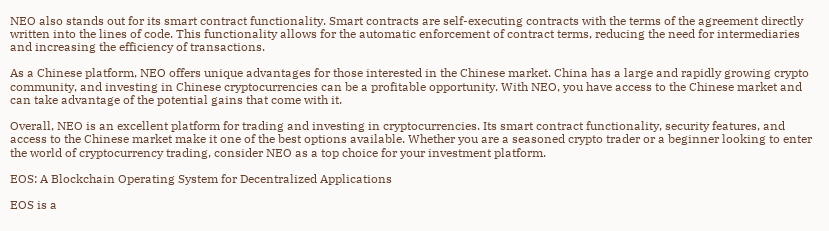NEO also stands out for its smart contract functionality. Smart contracts are self-executing contracts with the terms of the agreement directly written into the lines of code. This functionality allows for the automatic enforcement of contract terms, reducing the need for intermediaries and increasing the efficiency of transactions.

As a Chinese platform, NEO offers unique advantages for those interested in the Chinese market. China has a large and rapidly growing crypto community, and investing in Chinese cryptocurrencies can be a profitable opportunity. With NEO, you have access to the Chinese market and can take advantage of the potential gains that come with it.

Overall, NEO is an excellent platform for trading and investing in cryptocurrencies. Its smart contract functionality, security features, and access to the Chinese market make it one of the best options available. Whether you are a seasoned crypto trader or a beginner looking to enter the world of cryptocurrency trading, consider NEO as a top choice for your investment platform.

EOS: A Blockchain Operating System for Decentralized Applications

EOS is a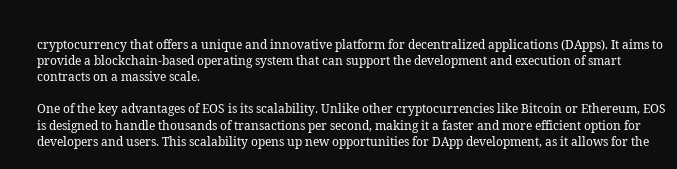cryptocurrency that offers a unique and innovative platform for decentralized applications (DApps). It aims to provide a blockchain-based operating system that can support the development and execution of smart contracts on a massive scale.

One of the key advantages of EOS is its scalability. Unlike other cryptocurrencies like Bitcoin or Ethereum, EOS is designed to handle thousands of transactions per second, making it a faster and more efficient option for developers and users. This scalability opens up new opportunities for DApp development, as it allows for the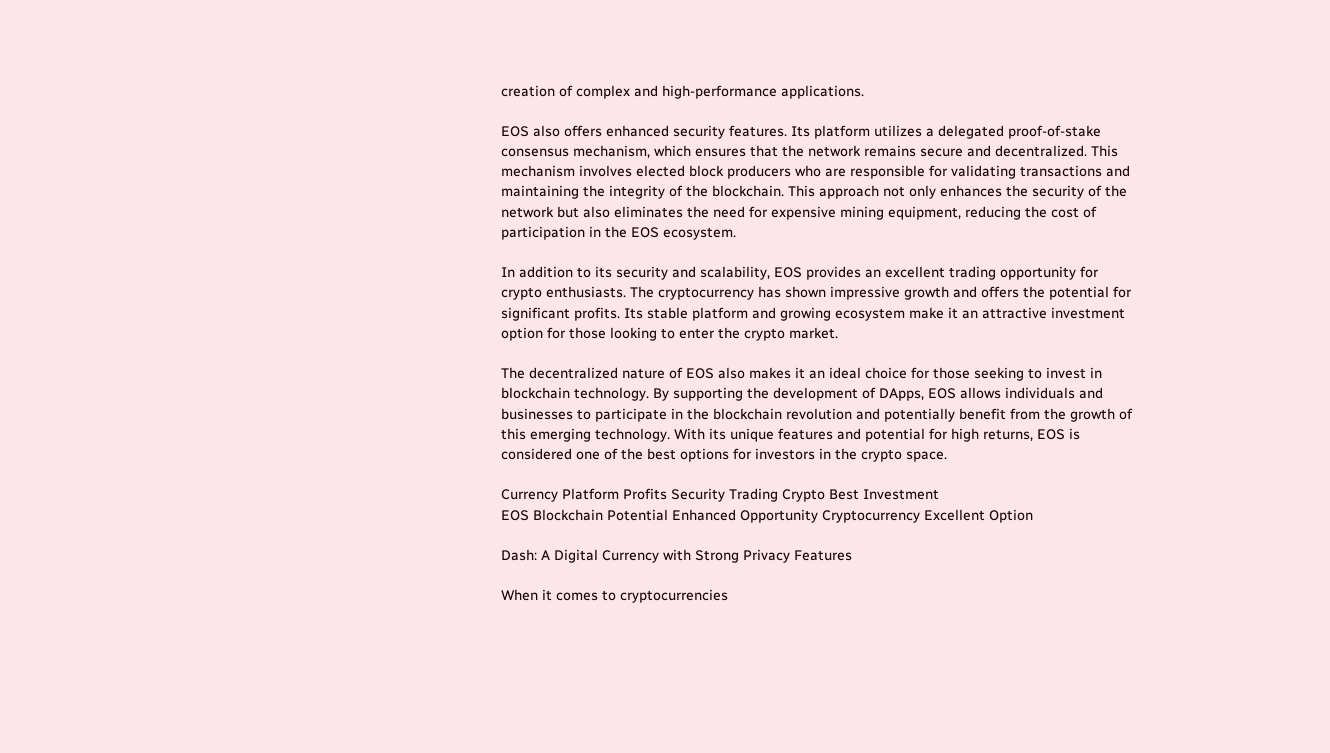creation of complex and high-performance applications.

EOS also offers enhanced security features. Its platform utilizes a delegated proof-of-stake consensus mechanism, which ensures that the network remains secure and decentralized. This mechanism involves elected block producers who are responsible for validating transactions and maintaining the integrity of the blockchain. This approach not only enhances the security of the network but also eliminates the need for expensive mining equipment, reducing the cost of participation in the EOS ecosystem.

In addition to its security and scalability, EOS provides an excellent trading opportunity for crypto enthusiasts. The cryptocurrency has shown impressive growth and offers the potential for significant profits. Its stable platform and growing ecosystem make it an attractive investment option for those looking to enter the crypto market.

The decentralized nature of EOS also makes it an ideal choice for those seeking to invest in blockchain technology. By supporting the development of DApps, EOS allows individuals and businesses to participate in the blockchain revolution and potentially benefit from the growth of this emerging technology. With its unique features and potential for high returns, EOS is considered one of the best options for investors in the crypto space.

Currency Platform Profits Security Trading Crypto Best Investment
EOS Blockchain Potential Enhanced Opportunity Cryptocurrency Excellent Option

Dash: A Digital Currency with Strong Privacy Features

When it comes to cryptocurrencies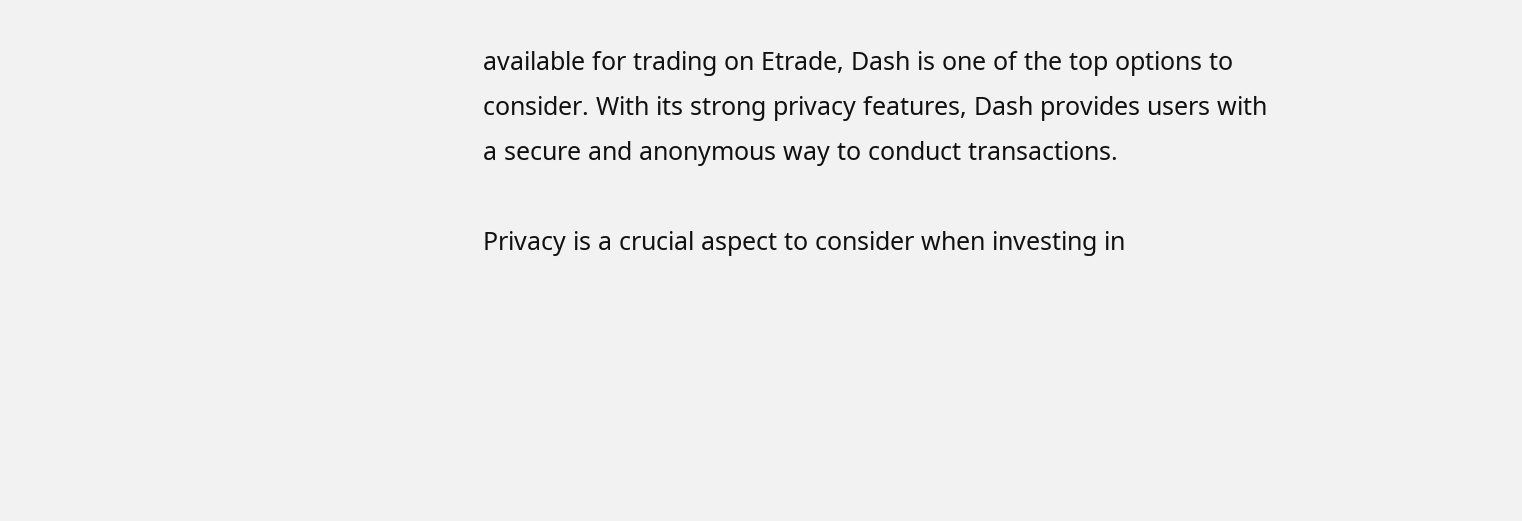available for trading on Etrade, Dash is one of the top options to consider. With its strong privacy features, Dash provides users with a secure and anonymous way to conduct transactions.

Privacy is a crucial aspect to consider when investing in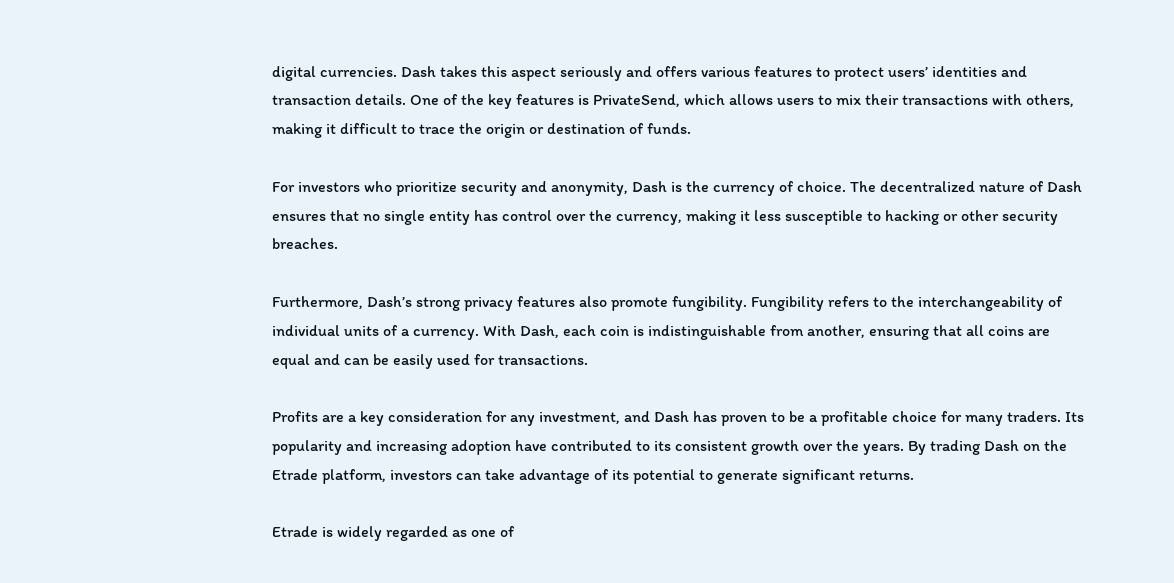digital currencies. Dash takes this aspect seriously and offers various features to protect users’ identities and transaction details. One of the key features is PrivateSend, which allows users to mix their transactions with others, making it difficult to trace the origin or destination of funds.

For investors who prioritize security and anonymity, Dash is the currency of choice. The decentralized nature of Dash ensures that no single entity has control over the currency, making it less susceptible to hacking or other security breaches.

Furthermore, Dash’s strong privacy features also promote fungibility. Fungibility refers to the interchangeability of individual units of a currency. With Dash, each coin is indistinguishable from another, ensuring that all coins are equal and can be easily used for transactions.

Profits are a key consideration for any investment, and Dash has proven to be a profitable choice for many traders. Its popularity and increasing adoption have contributed to its consistent growth over the years. By trading Dash on the Etrade platform, investors can take advantage of its potential to generate significant returns.

Etrade is widely regarded as one of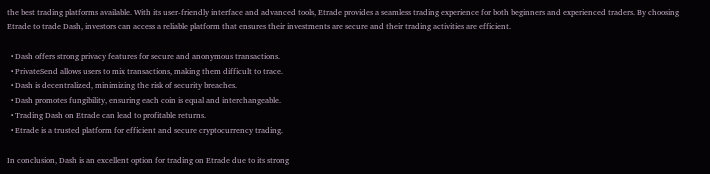the best trading platforms available. With its user-friendly interface and advanced tools, Etrade provides a seamless trading experience for both beginners and experienced traders. By choosing Etrade to trade Dash, investors can access a reliable platform that ensures their investments are secure and their trading activities are efficient.

  • Dash offers strong privacy features for secure and anonymous transactions.
  • PrivateSend allows users to mix transactions, making them difficult to trace.
  • Dash is decentralized, minimizing the risk of security breaches.
  • Dash promotes fungibility, ensuring each coin is equal and interchangeable.
  • Trading Dash on Etrade can lead to profitable returns.
  • Etrade is a trusted platform for efficient and secure cryptocurrency trading.

In conclusion, Dash is an excellent option for trading on Etrade due to its strong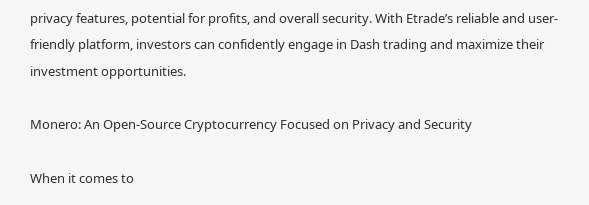privacy features, potential for profits, and overall security. With Etrade’s reliable and user-friendly platform, investors can confidently engage in Dash trading and maximize their investment opportunities.

Monero: An Open-Source Cryptocurrency Focused on Privacy and Security

When it comes to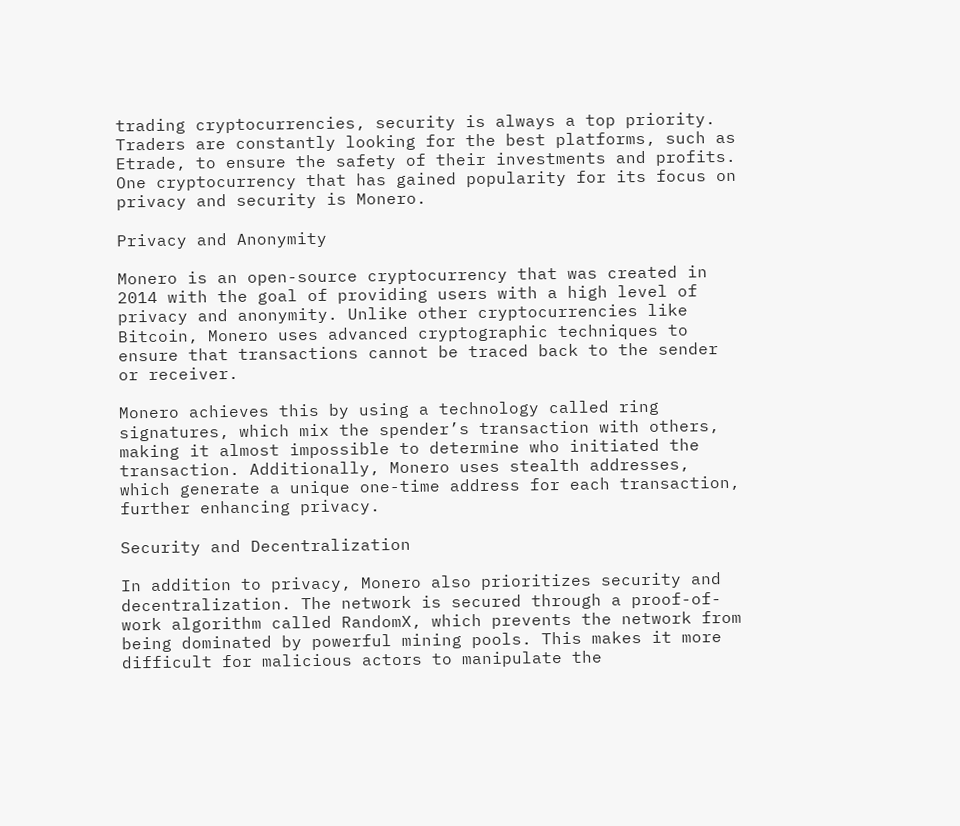trading cryptocurrencies, security is always a top priority. Traders are constantly looking for the best platforms, such as Etrade, to ensure the safety of their investments and profits. One cryptocurrency that has gained popularity for its focus on privacy and security is Monero.

Privacy and Anonymity

Monero is an open-source cryptocurrency that was created in 2014 with the goal of providing users with a high level of privacy and anonymity. Unlike other cryptocurrencies like Bitcoin, Monero uses advanced cryptographic techniques to ensure that transactions cannot be traced back to the sender or receiver.

Monero achieves this by using a technology called ring signatures, which mix the spender’s transaction with others, making it almost impossible to determine who initiated the transaction. Additionally, Monero uses stealth addresses, which generate a unique one-time address for each transaction, further enhancing privacy.

Security and Decentralization

In addition to privacy, Monero also prioritizes security and decentralization. The network is secured through a proof-of-work algorithm called RandomX, which prevents the network from being dominated by powerful mining pools. This makes it more difficult for malicious actors to manipulate the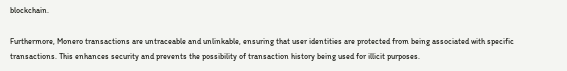blockchain.

Furthermore, Monero transactions are untraceable and unlinkable, ensuring that user identities are protected from being associated with specific transactions. This enhances security and prevents the possibility of transaction history being used for illicit purposes.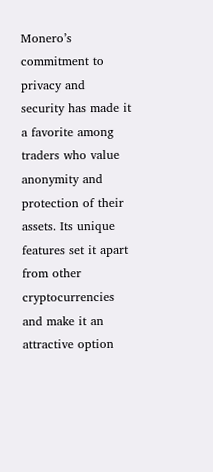Monero’s commitment to privacy and security has made it a favorite among traders who value anonymity and protection of their assets. Its unique features set it apart from other cryptocurrencies and make it an attractive option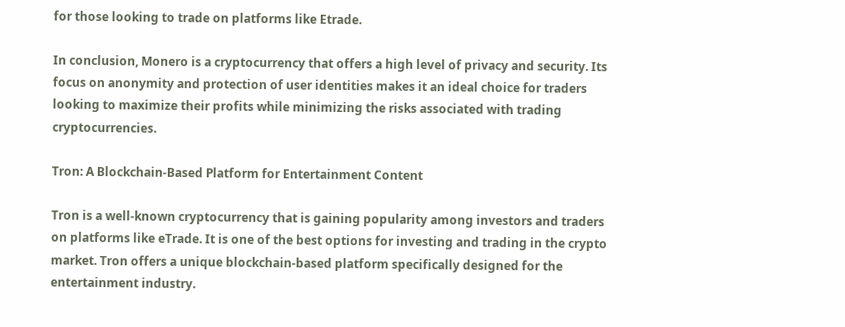for those looking to trade on platforms like Etrade.

In conclusion, Monero is a cryptocurrency that offers a high level of privacy and security. Its focus on anonymity and protection of user identities makes it an ideal choice for traders looking to maximize their profits while minimizing the risks associated with trading cryptocurrencies.

Tron: A Blockchain-Based Platform for Entertainment Content

Tron is a well-known cryptocurrency that is gaining popularity among investors and traders on platforms like eTrade. It is one of the best options for investing and trading in the crypto market. Tron offers a unique blockchain-based platform specifically designed for the entertainment industry.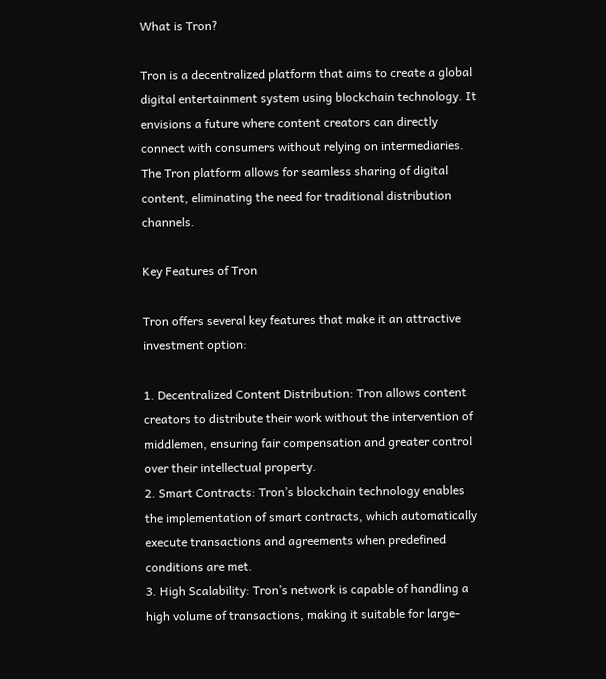What is Tron?

Tron is a decentralized platform that aims to create a global digital entertainment system using blockchain technology. It envisions a future where content creators can directly connect with consumers without relying on intermediaries. The Tron platform allows for seamless sharing of digital content, eliminating the need for traditional distribution channels.

Key Features of Tron

Tron offers several key features that make it an attractive investment option:

1. Decentralized Content Distribution: Tron allows content creators to distribute their work without the intervention of middlemen, ensuring fair compensation and greater control over their intellectual property.
2. Smart Contracts: Tron’s blockchain technology enables the implementation of smart contracts, which automatically execute transactions and agreements when predefined conditions are met.
3. High Scalability: Tron’s network is capable of handling a high volume of transactions, making it suitable for large-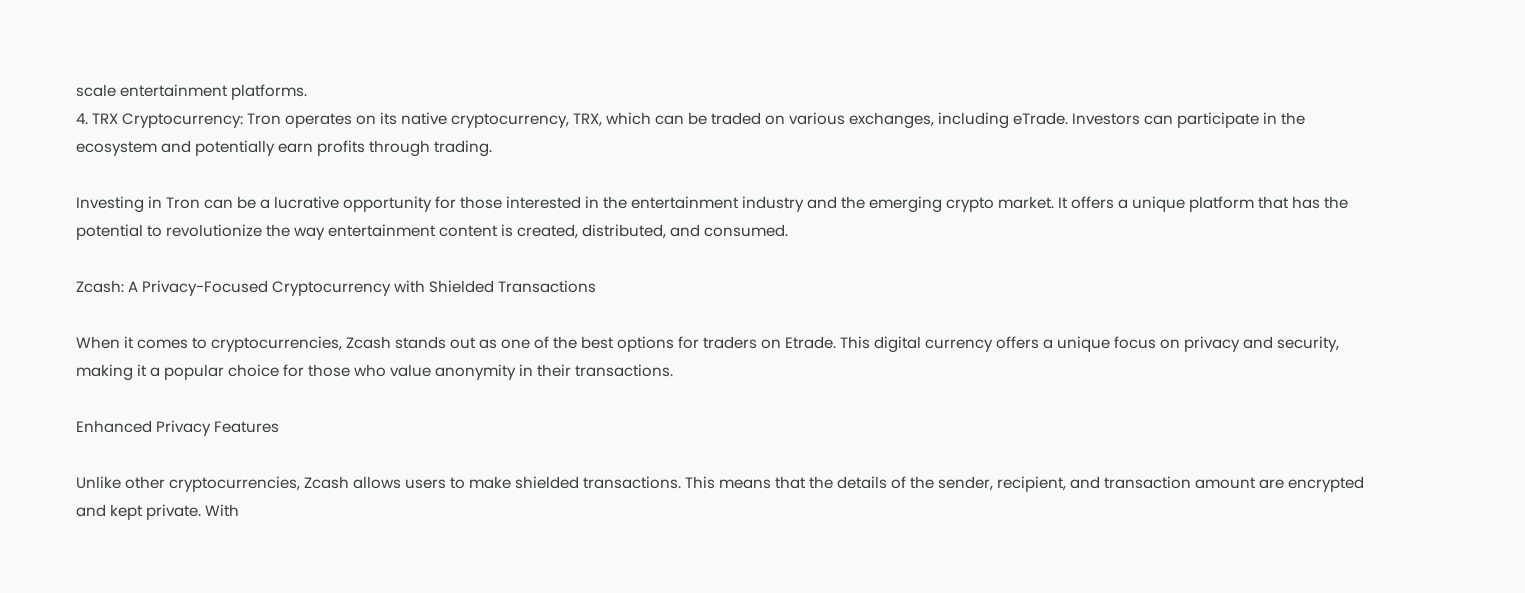scale entertainment platforms.
4. TRX Cryptocurrency: Tron operates on its native cryptocurrency, TRX, which can be traded on various exchanges, including eTrade. Investors can participate in the ecosystem and potentially earn profits through trading.

Investing in Tron can be a lucrative opportunity for those interested in the entertainment industry and the emerging crypto market. It offers a unique platform that has the potential to revolutionize the way entertainment content is created, distributed, and consumed.

Zcash: A Privacy-Focused Cryptocurrency with Shielded Transactions

When it comes to cryptocurrencies, Zcash stands out as one of the best options for traders on Etrade. This digital currency offers a unique focus on privacy and security, making it a popular choice for those who value anonymity in their transactions.

Enhanced Privacy Features

Unlike other cryptocurrencies, Zcash allows users to make shielded transactions. This means that the details of the sender, recipient, and transaction amount are encrypted and kept private. With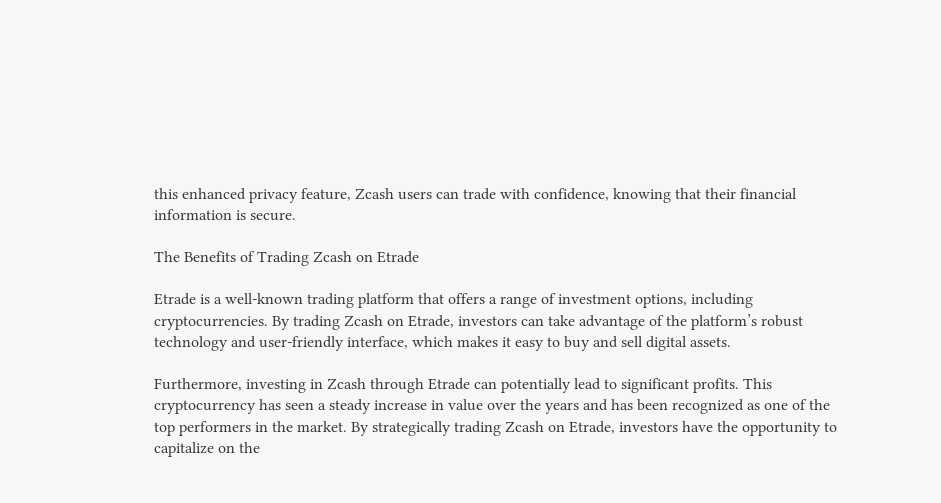this enhanced privacy feature, Zcash users can trade with confidence, knowing that their financial information is secure.

The Benefits of Trading Zcash on Etrade

Etrade is a well-known trading platform that offers a range of investment options, including cryptocurrencies. By trading Zcash on Etrade, investors can take advantage of the platform’s robust technology and user-friendly interface, which makes it easy to buy and sell digital assets.

Furthermore, investing in Zcash through Etrade can potentially lead to significant profits. This cryptocurrency has seen a steady increase in value over the years and has been recognized as one of the top performers in the market. By strategically trading Zcash on Etrade, investors have the opportunity to capitalize on the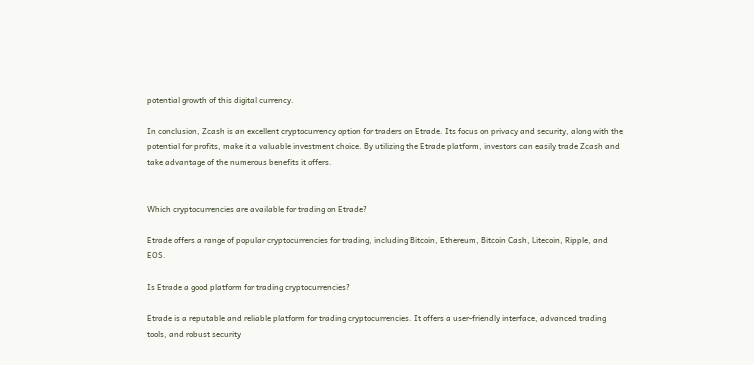potential growth of this digital currency.

In conclusion, Zcash is an excellent cryptocurrency option for traders on Etrade. Its focus on privacy and security, along with the potential for profits, make it a valuable investment choice. By utilizing the Etrade platform, investors can easily trade Zcash and take advantage of the numerous benefits it offers.


Which cryptocurrencies are available for trading on Etrade?

Etrade offers a range of popular cryptocurrencies for trading, including Bitcoin, Ethereum, Bitcoin Cash, Litecoin, Ripple, and EOS.

Is Etrade a good platform for trading cryptocurrencies?

Etrade is a reputable and reliable platform for trading cryptocurrencies. It offers a user-friendly interface, advanced trading tools, and robust security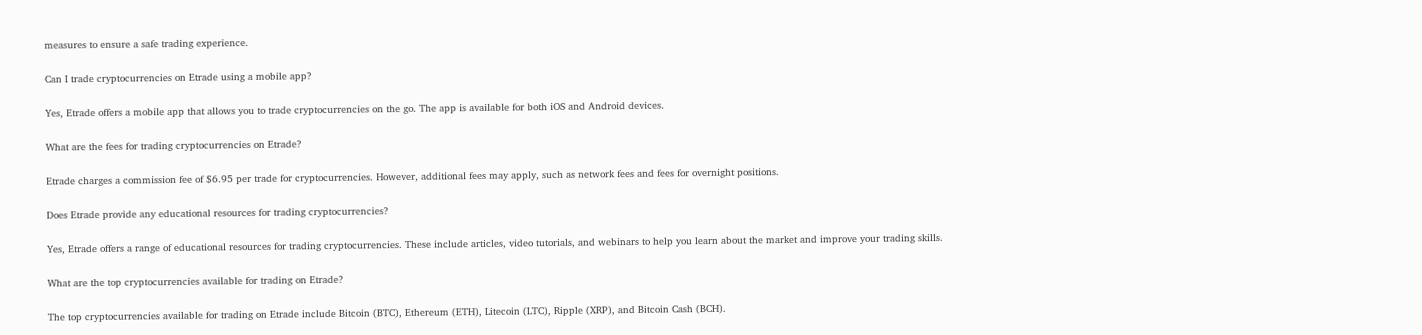measures to ensure a safe trading experience.

Can I trade cryptocurrencies on Etrade using a mobile app?

Yes, Etrade offers a mobile app that allows you to trade cryptocurrencies on the go. The app is available for both iOS and Android devices.

What are the fees for trading cryptocurrencies on Etrade?

Etrade charges a commission fee of $6.95 per trade for cryptocurrencies. However, additional fees may apply, such as network fees and fees for overnight positions.

Does Etrade provide any educational resources for trading cryptocurrencies?

Yes, Etrade offers a range of educational resources for trading cryptocurrencies. These include articles, video tutorials, and webinars to help you learn about the market and improve your trading skills.

What are the top cryptocurrencies available for trading on Etrade?

The top cryptocurrencies available for trading on Etrade include Bitcoin (BTC), Ethereum (ETH), Litecoin (LTC), Ripple (XRP), and Bitcoin Cash (BCH).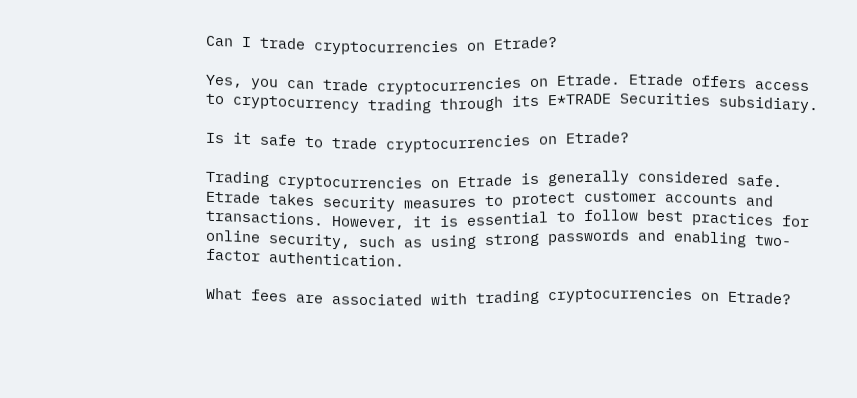Can I trade cryptocurrencies on Etrade?

Yes, you can trade cryptocurrencies on Etrade. Etrade offers access to cryptocurrency trading through its E*TRADE Securities subsidiary.

Is it safe to trade cryptocurrencies on Etrade?

Trading cryptocurrencies on Etrade is generally considered safe. Etrade takes security measures to protect customer accounts and transactions. However, it is essential to follow best practices for online security, such as using strong passwords and enabling two-factor authentication.

What fees are associated with trading cryptocurrencies on Etrade?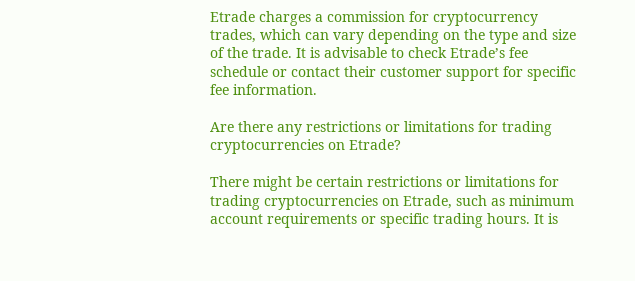Etrade charges a commission for cryptocurrency trades, which can vary depending on the type and size of the trade. It is advisable to check Etrade’s fee schedule or contact their customer support for specific fee information.

Are there any restrictions or limitations for trading cryptocurrencies on Etrade?

There might be certain restrictions or limitations for trading cryptocurrencies on Etrade, such as minimum account requirements or specific trading hours. It is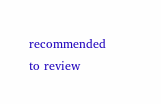recommended to review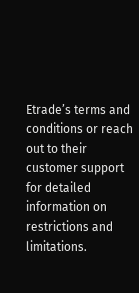Etrade’s terms and conditions or reach out to their customer support for detailed information on restrictions and limitations.